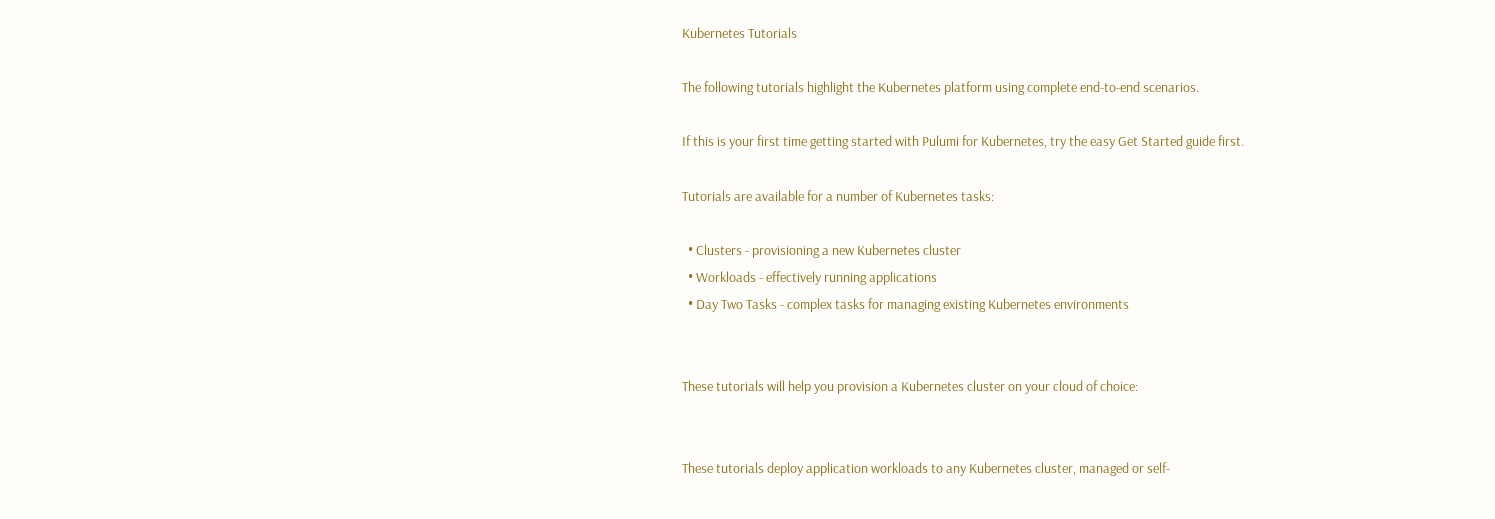Kubernetes Tutorials

The following tutorials highlight the Kubernetes platform using complete end-to-end scenarios.

If this is your first time getting started with Pulumi for Kubernetes, try the easy Get Started guide first.

Tutorials are available for a number of Kubernetes tasks:

  • Clusters - provisioning a new Kubernetes cluster
  • Workloads - effectively running applications
  • Day Two Tasks - complex tasks for managing existing Kubernetes environments


These tutorials will help you provision a Kubernetes cluster on your cloud of choice:


These tutorials deploy application workloads to any Kubernetes cluster, managed or self-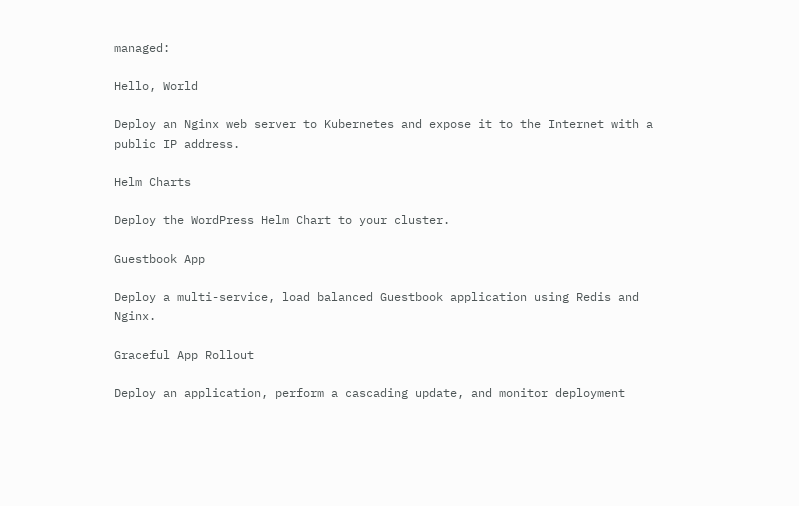managed:

Hello, World

Deploy an Nginx web server to Kubernetes and expose it to the Internet with a public IP address.

Helm Charts

Deploy the WordPress Helm Chart to your cluster.

Guestbook App

Deploy a multi-service, load balanced Guestbook application using Redis and Nginx.

Graceful App Rollout

Deploy an application, perform a cascading update, and monitor deployment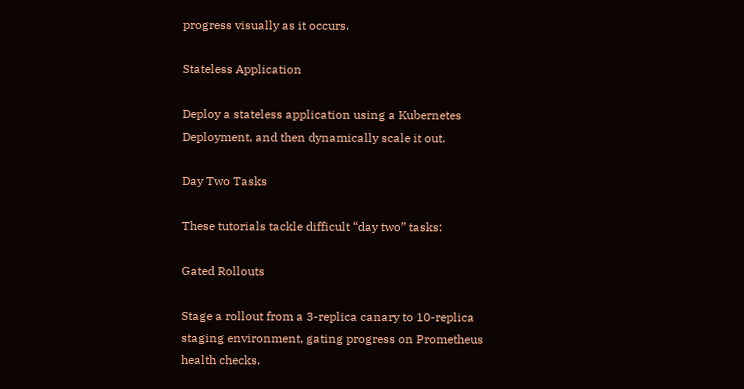progress visually as it occurs.

Stateless Application

Deploy a stateless application using a Kubernetes Deployment, and then dynamically scale it out.

Day Two Tasks

These tutorials tackle difficult “day two” tasks:

Gated Rollouts

Stage a rollout from a 3-replica canary to 10-replica staging environment, gating progress on Prometheus health checks.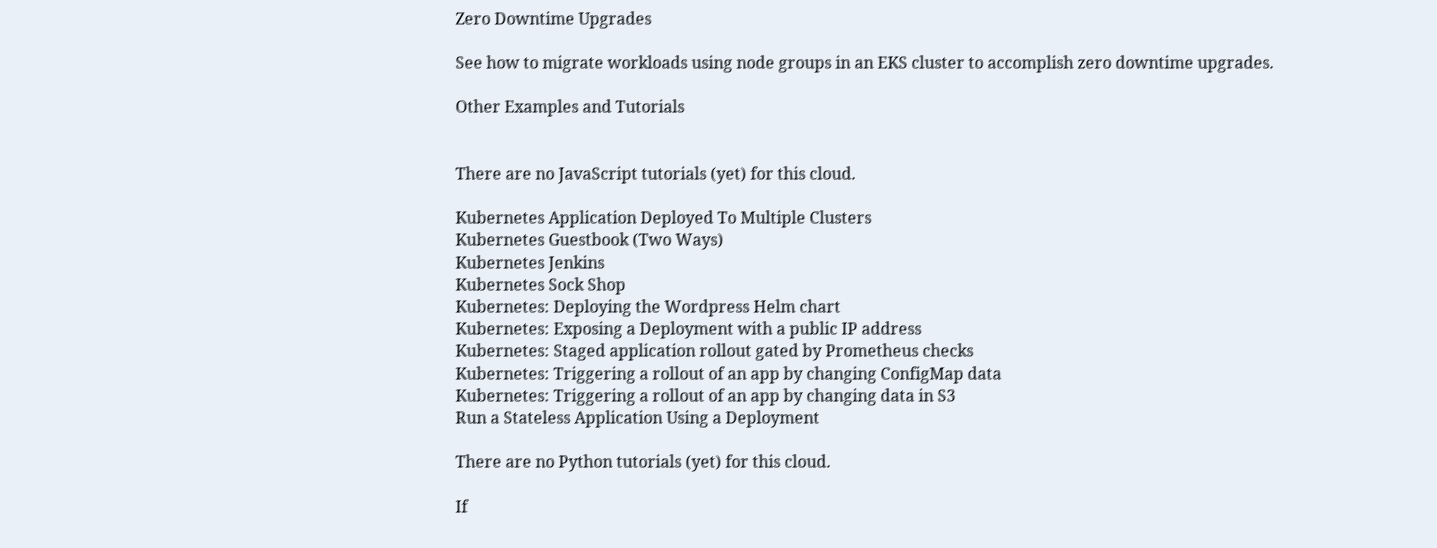Zero Downtime Upgrades

See how to migrate workloads using node groups in an EKS cluster to accomplish zero downtime upgrades.

Other Examples and Tutorials


There are no JavaScript tutorials (yet) for this cloud.

Kubernetes Application Deployed To Multiple Clusters
Kubernetes Guestbook (Two Ways)
Kubernetes Jenkins
Kubernetes Sock Shop
Kubernetes: Deploying the Wordpress Helm chart
Kubernetes: Exposing a Deployment with a public IP address
Kubernetes: Staged application rollout gated by Prometheus checks
Kubernetes: Triggering a rollout of an app by changing ConfigMap data
Kubernetes: Triggering a rollout of an app by changing data in S3
Run a Stateless Application Using a Deployment

There are no Python tutorials (yet) for this cloud.

If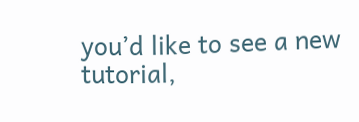you’d like to see a new tutorial,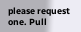please request one. Pull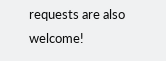requests are also welcome!